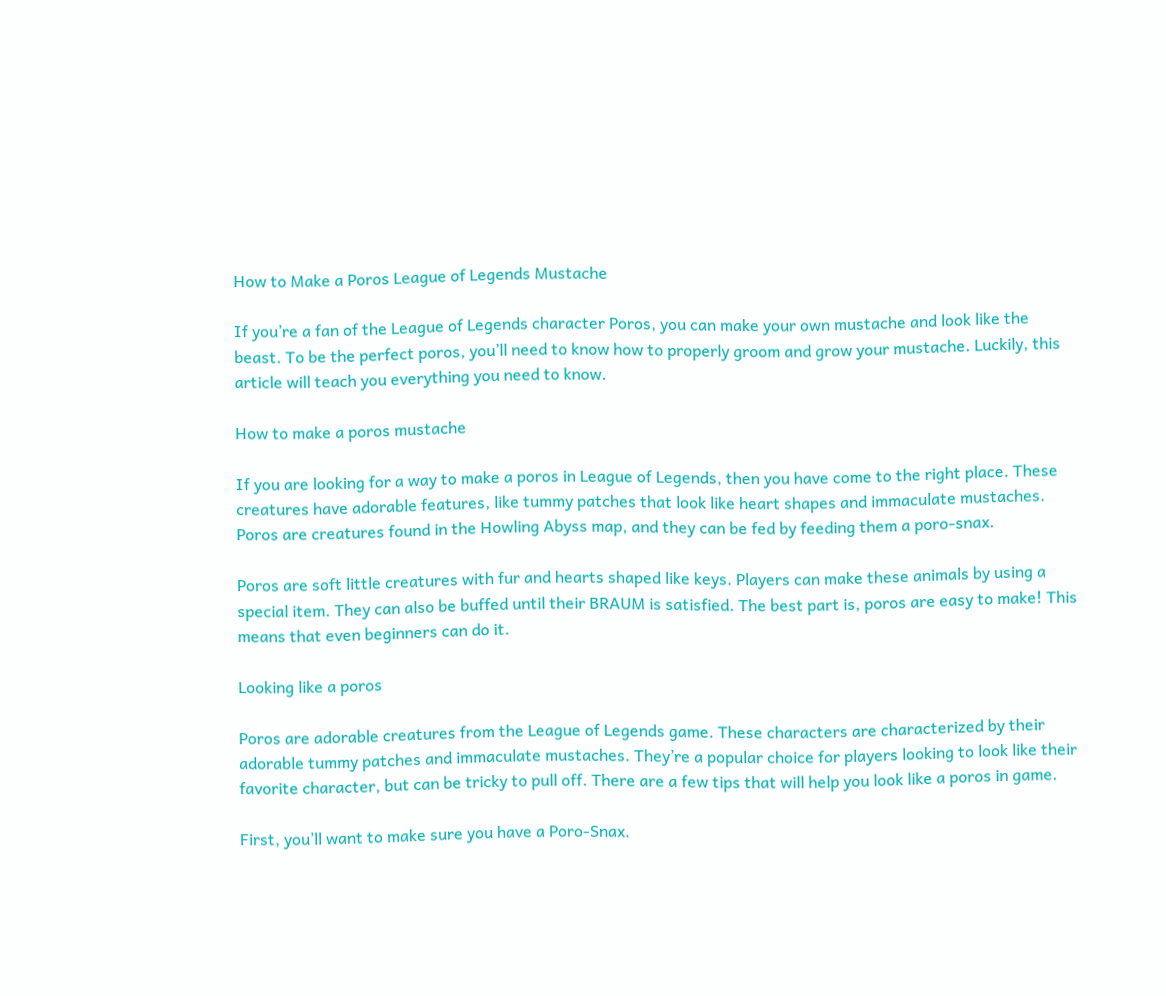How to Make a Poros League of Legends Mustache

If you’re a fan of the League of Legends character Poros, you can make your own mustache and look like the beast. To be the perfect poros, you’ll need to know how to properly groom and grow your mustache. Luckily, this article will teach you everything you need to know.

How to make a poros mustache

If you are looking for a way to make a poros in League of Legends, then you have come to the right place. These creatures have adorable features, like tummy patches that look like heart shapes and immaculate mustaches. Poros are creatures found in the Howling Abyss map, and they can be fed by feeding them a poro-snax.

Poros are soft little creatures with fur and hearts shaped like keys. Players can make these animals by using a special item. They can also be buffed until their BRAUM is satisfied. The best part is, poros are easy to make! This means that even beginners can do it.

Looking like a poros

Poros are adorable creatures from the League of Legends game. These characters are characterized by their adorable tummy patches and immaculate mustaches. They’re a popular choice for players looking to look like their favorite character, but can be tricky to pull off. There are a few tips that will help you look like a poros in game.

First, you’ll want to make sure you have a Poro-Snax.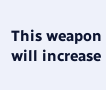This weapon will increase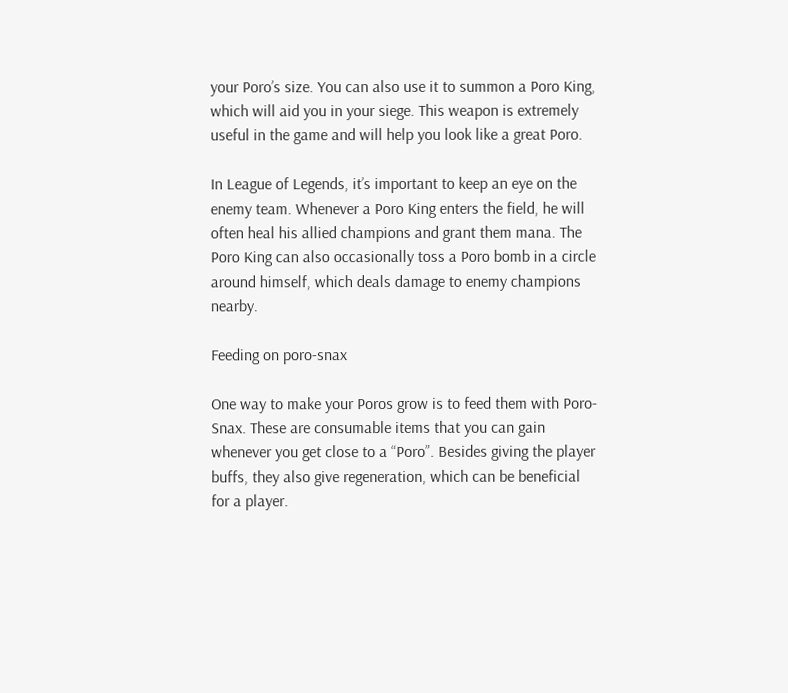your Poro’s size. You can also use it to summon a Poro King, which will aid you in your siege. This weapon is extremely useful in the game and will help you look like a great Poro.

In League of Legends, it’s important to keep an eye on the enemy team. Whenever a Poro King enters the field, he will often heal his allied champions and grant them mana. The Poro King can also occasionally toss a Poro bomb in a circle around himself, which deals damage to enemy champions nearby.

Feeding on poro-snax

One way to make your Poros grow is to feed them with Poro-Snax. These are consumable items that you can gain whenever you get close to a “Poro”. Besides giving the player buffs, they also give regeneration, which can be beneficial for a player.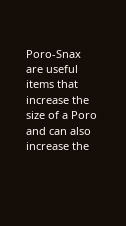Poro-Snax are useful items that increase the size of a Poro and can also increase the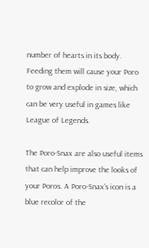number of hearts in its body. Feeding them will cause your Poro to grow and explode in size, which can be very useful in games like League of Legends.

The Poro-Snax are also useful items that can help improve the looks of your Poros. A Poro-Snax’s icon is a blue recolor of the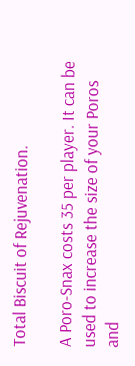Total Biscuit of Rejuvenation.

A Poro-Snax costs 35 per player. It can be used to increase the size of your Poros and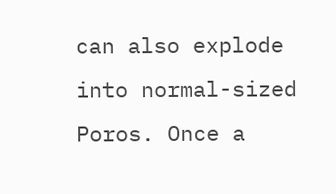can also explode into normal-sized Poros. Once a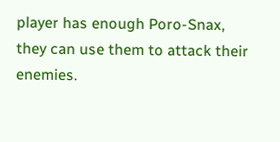player has enough Poro-Snax, they can use them to attack their enemies.